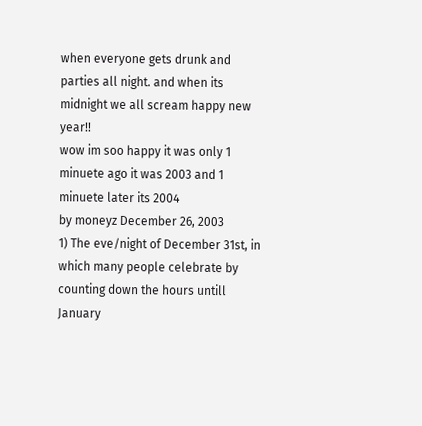when everyone gets drunk and parties all night. and when its midnight we all scream happy new year!!
wow im soo happy it was only 1 minuete ago it was 2003 and 1 minuete later its 2004
by moneyz December 26, 2003
1) The eve/night of December 31st, in which many people celebrate by counting down the hours untill January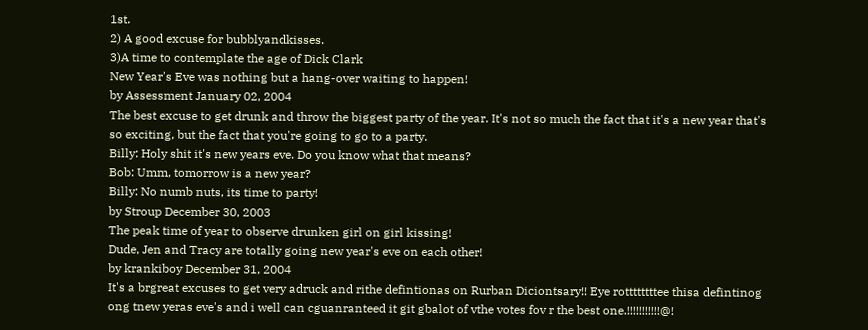1st.
2) A good excuse for bubblyandkisses.
3)A time to contemplate the age of Dick Clark
New Year's Eve was nothing but a hang-over waiting to happen!
by Assessment January 02, 2004
The best excuse to get drunk and throw the biggest party of the year. It's not so much the fact that it's a new year that's so exciting, but the fact that you're going to go to a party.
Billy: Holy shit it's new years eve. Do you know what that means?
Bob: Umm, tomorrow is a new year?
Billy: No numb nuts, its time to party!
by Stroup December 30, 2003
The peak time of year to observe drunken girl on girl kissing!
Dude, Jen and Tracy are totally going new year's eve on each other!
by krankiboy December 31, 2004
It's a brgreat excuses to get very adruck and rithe defintionas on Rurban Diciontsary!! Eye rottttttttee thisa defintinog ong tnew yeras eve's and i well can cguanranteed it git gbalot of vthe votes fov r the best one.!!!!!!!!!!!@!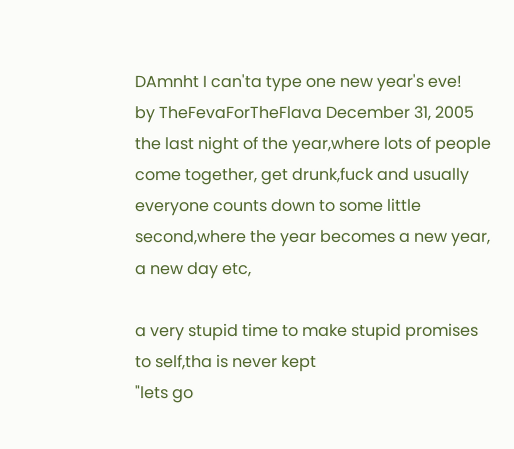DAmnht I can'ta type one new year's eve!
by TheFevaForTheFlava December 31, 2005
the last night of the year,where lots of people come together, get drunk,fuck and usually everyone counts down to some little second,where the year becomes a new year, a new day etc,

a very stupid time to make stupid promises to self,tha is never kept
"lets go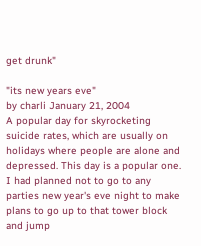get drunk"

"its new years eve"
by charli January 21, 2004
A popular day for skyrocketing suicide rates, which are usually on holidays where people are alone and depressed. This day is a popular one.
I had planned not to go to any parties new year's eve night to make plans to go up to that tower block and jump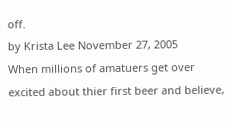off.
by Krista Lee November 27, 2005
When millions of amatuers get over excited about thier first beer and believe,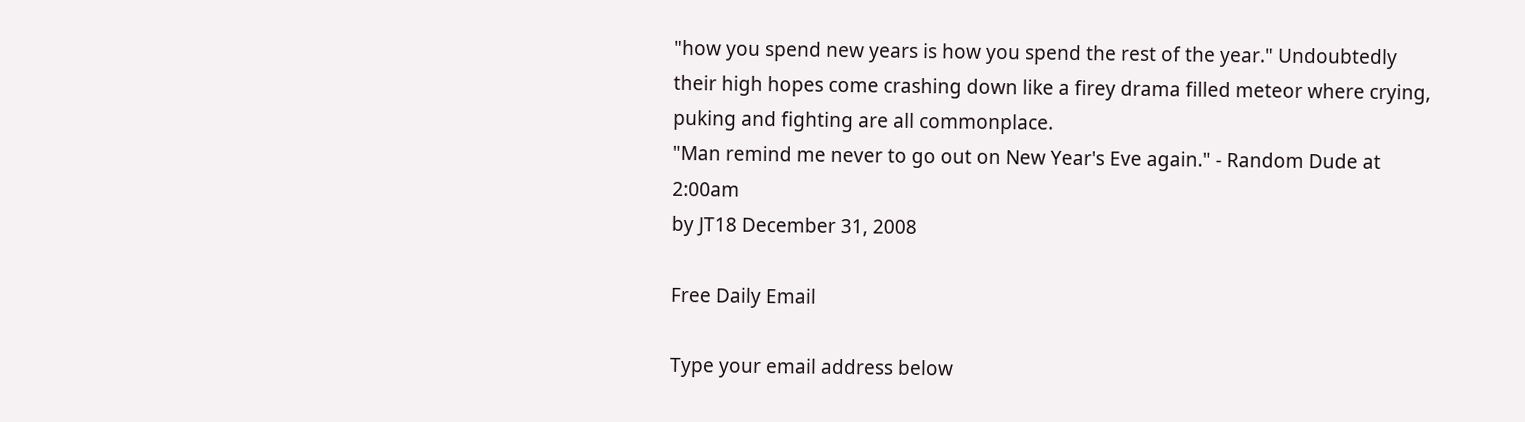"how you spend new years is how you spend the rest of the year." Undoubtedly their high hopes come crashing down like a firey drama filled meteor where crying, puking and fighting are all commonplace.
"Man remind me never to go out on New Year's Eve again." - Random Dude at 2:00am
by JT18 December 31, 2008

Free Daily Email

Type your email address below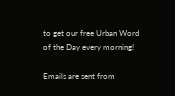to get our free Urban Word of the Day every morning!

Emails are sent from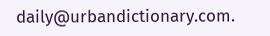daily@urbandictionary.com.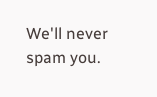We'll never spam you.